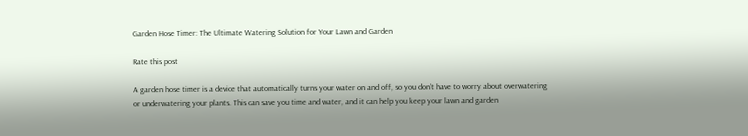Garden Hose Timer: The Ultimate Watering Solution for Your Lawn and Garden

Rate this post

A garden hose timer is a device that automatically turns your water on and off, so you don’t have to worry about overwatering or underwatering your plants. This can save you time and water, and it can help you keep your lawn and garden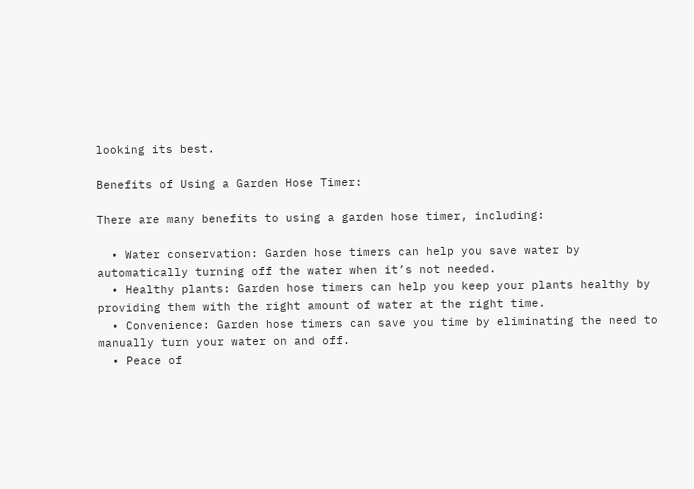looking its best.

Benefits of Using a Garden Hose Timer:

There are many benefits to using a garden hose timer, including:

  • Water conservation: Garden hose timers can help you save water by automatically turning off the water when it’s not needed.
  • Healthy plants: Garden hose timers can help you keep your plants healthy by providing them with the right amount of water at the right time.
  • Convenience: Garden hose timers can save you time by eliminating the need to manually turn your water on and off.
  • Peace of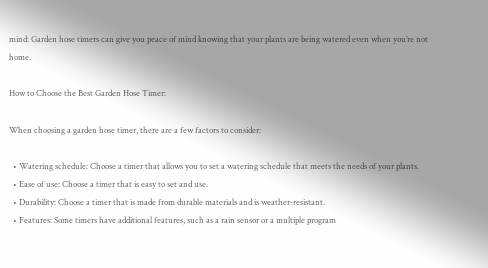mind: Garden hose timers can give you peace of mind knowing that your plants are being watered even when you’re not home.

How to Choose the Best Garden Hose Timer:

When choosing a garden hose timer, there are a few factors to consider:

  • Watering schedule: Choose a timer that allows you to set a watering schedule that meets the needs of your plants.
  • Ease of use: Choose a timer that is easy to set and use.
  • Durability: Choose a timer that is made from durable materials and is weather-resistant.
  • Features: Some timers have additional features, such as a rain sensor or a multiple program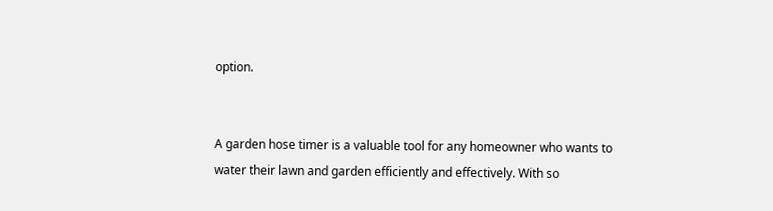option.


A garden hose timer is a valuable tool for any homeowner who wants to water their lawn and garden efficiently and effectively. With so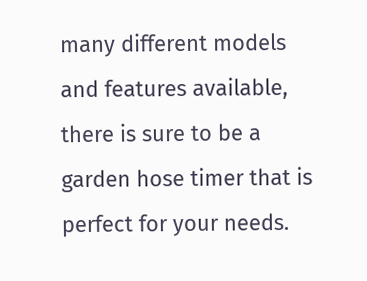many different models and features available, there is sure to be a garden hose timer that is perfect for your needs.